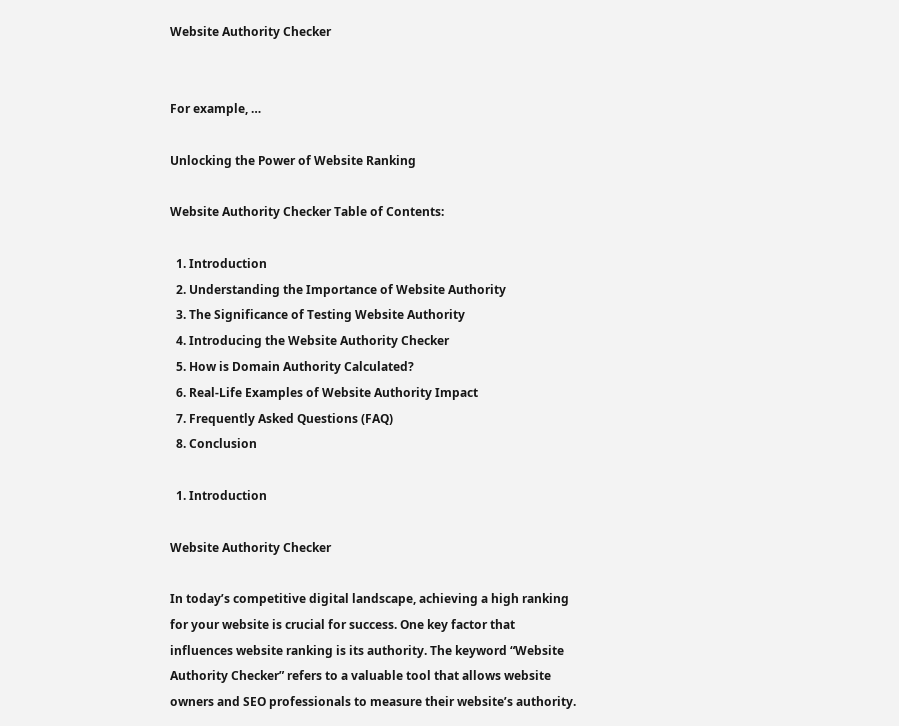Website Authority Checker


For example, …

Unlocking the Power of Website Ranking

Website Authority Checker Table of Contents:

  1. Introduction
  2. Understanding the Importance of Website Authority
  3. The Significance of Testing Website Authority
  4. Introducing the Website Authority Checker
  5. How is Domain Authority Calculated?
  6. Real-Life Examples of Website Authority Impact
  7. Frequently Asked Questions (FAQ)
  8. Conclusion

  1. Introduction

Website Authority Checker

In today’s competitive digital landscape, achieving a high ranking for your website is crucial for success. One key factor that influences website ranking is its authority. The keyword “Website Authority Checker” refers to a valuable tool that allows website owners and SEO professionals to measure their website’s authority.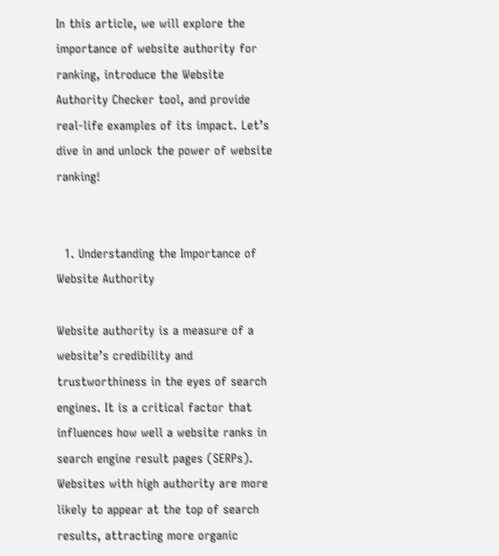In this article, we will explore the importance of website authority for ranking, introduce the Website Authority Checker tool, and provide real-life examples of its impact. Let’s dive in and unlock the power of website ranking!


  1. Understanding the Importance of Website Authority

Website authority is a measure of a website’s credibility and trustworthiness in the eyes of search engines. It is a critical factor that influences how well a website ranks in search engine result pages (SERPs). Websites with high authority are more likely to appear at the top of search results, attracting more organic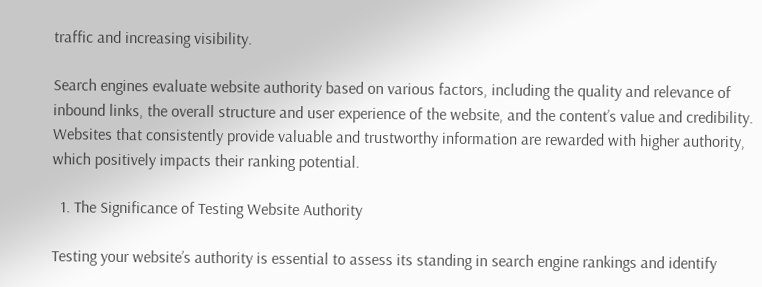traffic and increasing visibility.

Search engines evaluate website authority based on various factors, including the quality and relevance of inbound links, the overall structure and user experience of the website, and the content’s value and credibility. Websites that consistently provide valuable and trustworthy information are rewarded with higher authority, which positively impacts their ranking potential.

  1. The Significance of Testing Website Authority

Testing your website’s authority is essential to assess its standing in search engine rankings and identify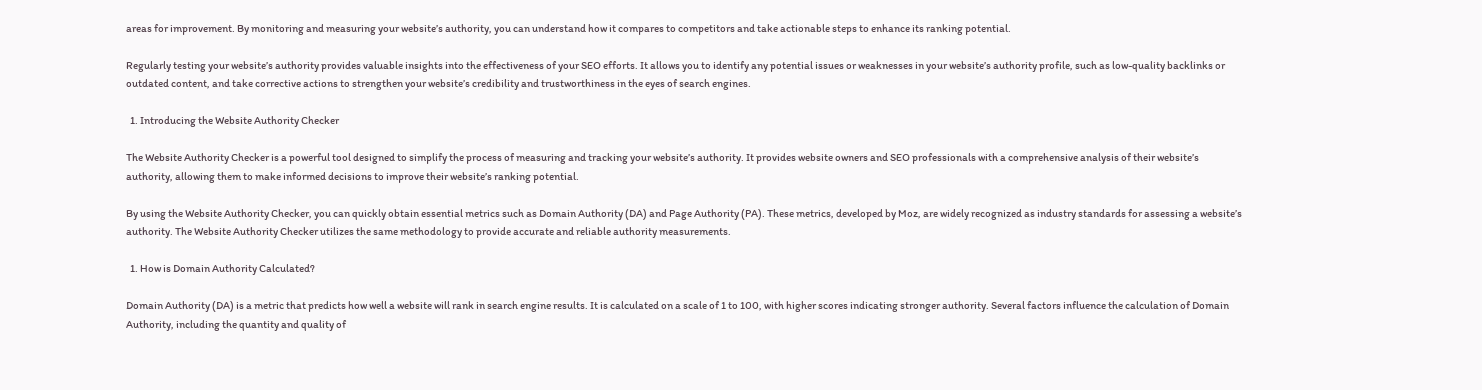areas for improvement. By monitoring and measuring your website’s authority, you can understand how it compares to competitors and take actionable steps to enhance its ranking potential.

Regularly testing your website’s authority provides valuable insights into the effectiveness of your SEO efforts. It allows you to identify any potential issues or weaknesses in your website’s authority profile, such as low-quality backlinks or outdated content, and take corrective actions to strengthen your website’s credibility and trustworthiness in the eyes of search engines.

  1. Introducing the Website Authority Checker

The Website Authority Checker is a powerful tool designed to simplify the process of measuring and tracking your website’s authority. It provides website owners and SEO professionals with a comprehensive analysis of their website’s authority, allowing them to make informed decisions to improve their website’s ranking potential.

By using the Website Authority Checker, you can quickly obtain essential metrics such as Domain Authority (DA) and Page Authority (PA). These metrics, developed by Moz, are widely recognized as industry standards for assessing a website’s authority. The Website Authority Checker utilizes the same methodology to provide accurate and reliable authority measurements.

  1. How is Domain Authority Calculated?

Domain Authority (DA) is a metric that predicts how well a website will rank in search engine results. It is calculated on a scale of 1 to 100, with higher scores indicating stronger authority. Several factors influence the calculation of Domain Authority, including the quantity and quality of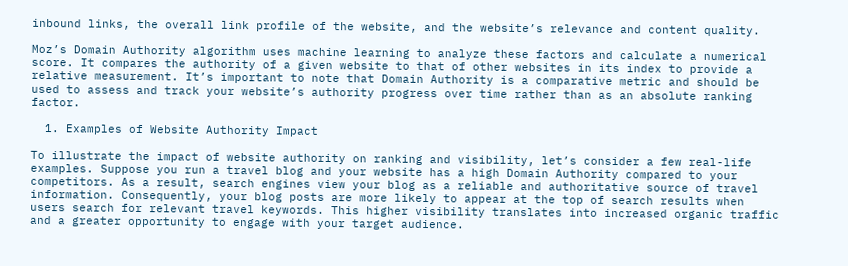inbound links, the overall link profile of the website, and the website’s relevance and content quality.

Moz’s Domain Authority algorithm uses machine learning to analyze these factors and calculate a numerical score. It compares the authority of a given website to that of other websites in its index to provide a relative measurement. It’s important to note that Domain Authority is a comparative metric and should be used to assess and track your website’s authority progress over time rather than as an absolute ranking factor.

  1. Examples of Website Authority Impact

To illustrate the impact of website authority on ranking and visibility, let’s consider a few real-life examples. Suppose you run a travel blog and your website has a high Domain Authority compared to your competitors. As a result, search engines view your blog as a reliable and authoritative source of travel information. Consequently, your blog posts are more likely to appear at the top of search results when users search for relevant travel keywords. This higher visibility translates into increased organic traffic and a greater opportunity to engage with your target audience.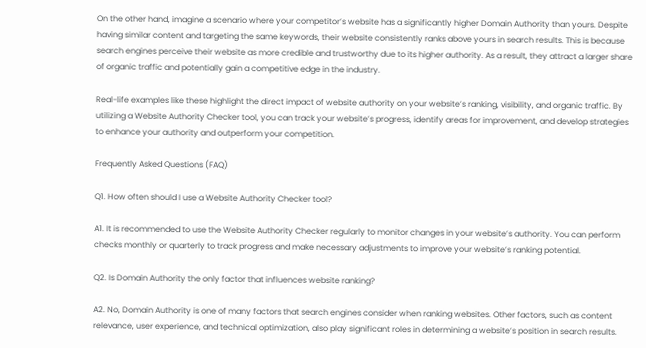On the other hand, imagine a scenario where your competitor’s website has a significantly higher Domain Authority than yours. Despite having similar content and targeting the same keywords, their website consistently ranks above yours in search results. This is because search engines perceive their website as more credible and trustworthy due to its higher authority. As a result, they attract a larger share of organic traffic and potentially gain a competitive edge in the industry.

Real-life examples like these highlight the direct impact of website authority on your website’s ranking, visibility, and organic traffic. By utilizing a Website Authority Checker tool, you can track your website’s progress, identify areas for improvement, and develop strategies to enhance your authority and outperform your competition.

Frequently Asked Questions (FAQ)

Q1. How often should I use a Website Authority Checker tool?

A1. It is recommended to use the Website Authority Checker regularly to monitor changes in your website’s authority. You can perform checks monthly or quarterly to track progress and make necessary adjustments to improve your website’s ranking potential.

Q2. Is Domain Authority the only factor that influences website ranking?

A2. No, Domain Authority is one of many factors that search engines consider when ranking websites. Other factors, such as content relevance, user experience, and technical optimization, also play significant roles in determining a website’s position in search results.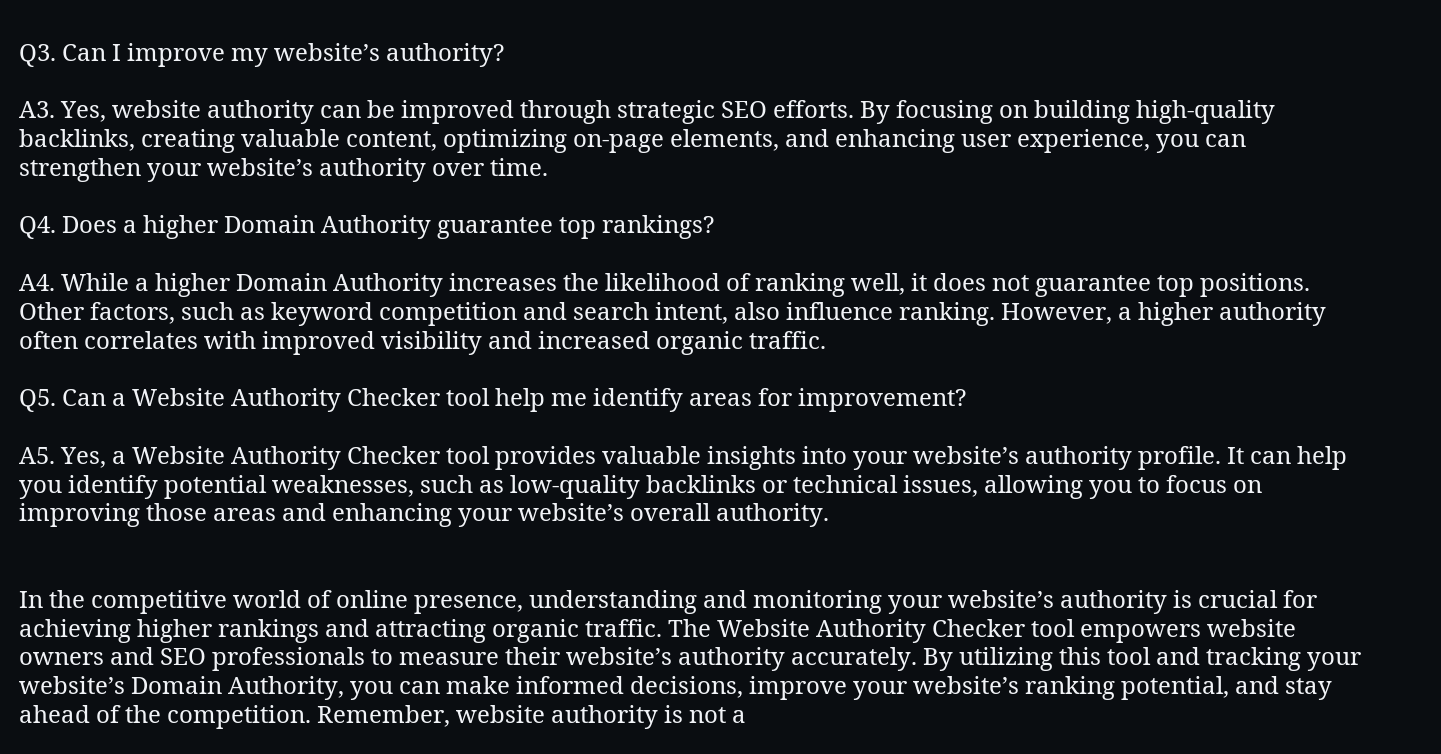Q3. Can I improve my website’s authority?

A3. Yes, website authority can be improved through strategic SEO efforts. By focusing on building high-quality backlinks, creating valuable content, optimizing on-page elements, and enhancing user experience, you can strengthen your website’s authority over time.

Q4. Does a higher Domain Authority guarantee top rankings?

A4. While a higher Domain Authority increases the likelihood of ranking well, it does not guarantee top positions. Other factors, such as keyword competition and search intent, also influence ranking. However, a higher authority often correlates with improved visibility and increased organic traffic.

Q5. Can a Website Authority Checker tool help me identify areas for improvement?

A5. Yes, a Website Authority Checker tool provides valuable insights into your website’s authority profile. It can help you identify potential weaknesses, such as low-quality backlinks or technical issues, allowing you to focus on improving those areas and enhancing your website’s overall authority.


In the competitive world of online presence, understanding and monitoring your website’s authority is crucial for achieving higher rankings and attracting organic traffic. The Website Authority Checker tool empowers website owners and SEO professionals to measure their website’s authority accurately. By utilizing this tool and tracking your website’s Domain Authority, you can make informed decisions, improve your website’s ranking potential, and stay ahead of the competition. Remember, website authority is not a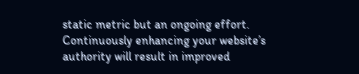static metric but an ongoing effort. Continuously enhancing your website’s authority will result in improved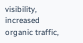visibility, increased organic traffic,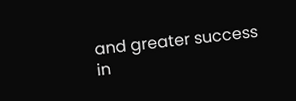and greater success in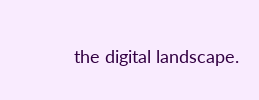the digital landscape.